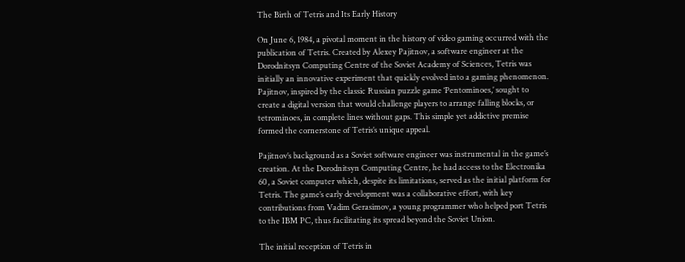The Birth of Tetris and Its Early History

On June 6, 1984, a pivotal moment in the history of video gaming occurred with the publication of Tetris. Created by Alexey Pajitnov, a software engineer at the Dorodnitsyn Computing Centre of the Soviet Academy of Sciences, Tetris was initially an innovative experiment that quickly evolved into a gaming phenomenon. Pajitnov, inspired by the classic Russian puzzle game ‘Pentominoes,’ sought to create a digital version that would challenge players to arrange falling blocks, or tetrominoes, in complete lines without gaps. This simple yet addictive premise formed the cornerstone of Tetris’s unique appeal.

Pajitnov’s background as a Soviet software engineer was instrumental in the game’s creation. At the Dorodnitsyn Computing Centre, he had access to the Electronika 60, a Soviet computer which, despite its limitations, served as the initial platform for Tetris. The game’s early development was a collaborative effort, with key contributions from Vadim Gerasimov, a young programmer who helped port Tetris to the IBM PC, thus facilitating its spread beyond the Soviet Union.

The initial reception of Tetris in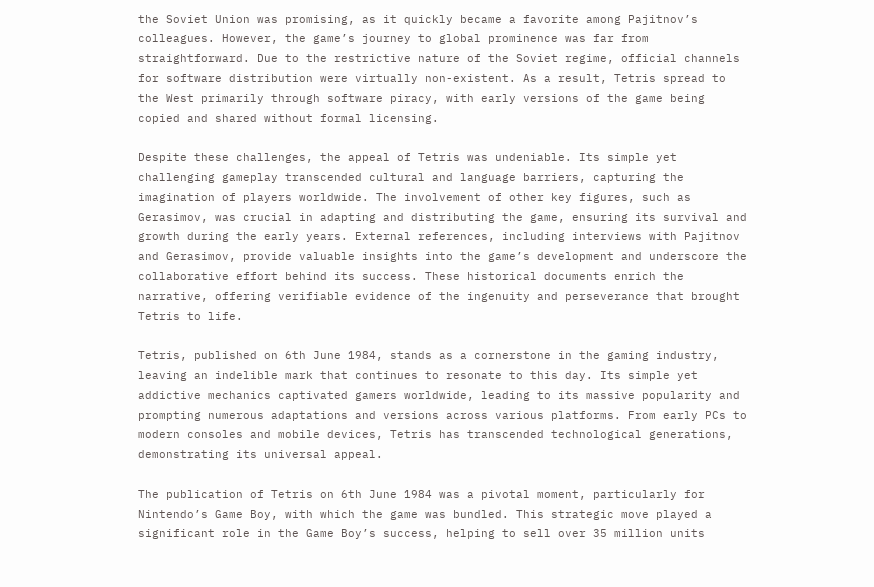the Soviet Union was promising, as it quickly became a favorite among Pajitnov’s colleagues. However, the game’s journey to global prominence was far from straightforward. Due to the restrictive nature of the Soviet regime, official channels for software distribution were virtually non-existent. As a result, Tetris spread to the West primarily through software piracy, with early versions of the game being copied and shared without formal licensing.

Despite these challenges, the appeal of Tetris was undeniable. Its simple yet challenging gameplay transcended cultural and language barriers, capturing the imagination of players worldwide. The involvement of other key figures, such as Gerasimov, was crucial in adapting and distributing the game, ensuring its survival and growth during the early years. External references, including interviews with Pajitnov and Gerasimov, provide valuable insights into the game’s development and underscore the collaborative effort behind its success. These historical documents enrich the narrative, offering verifiable evidence of the ingenuity and perseverance that brought Tetris to life.

Tetris, published on 6th June 1984, stands as a cornerstone in the gaming industry, leaving an indelible mark that continues to resonate to this day. Its simple yet addictive mechanics captivated gamers worldwide, leading to its massive popularity and prompting numerous adaptations and versions across various platforms. From early PCs to modern consoles and mobile devices, Tetris has transcended technological generations, demonstrating its universal appeal.

The publication of Tetris on 6th June 1984 was a pivotal moment, particularly for Nintendo’s Game Boy, with which the game was bundled. This strategic move played a significant role in the Game Boy’s success, helping to sell over 35 million units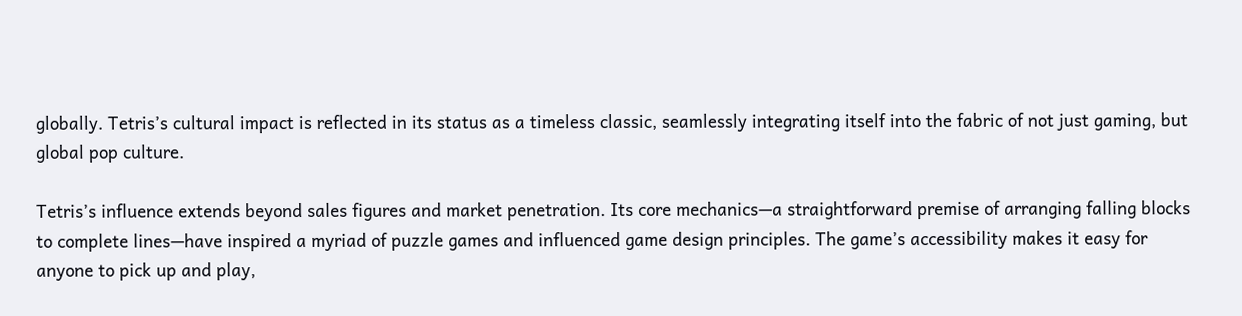globally. Tetris’s cultural impact is reflected in its status as a timeless classic, seamlessly integrating itself into the fabric of not just gaming, but global pop culture.

Tetris’s influence extends beyond sales figures and market penetration. Its core mechanics—a straightforward premise of arranging falling blocks to complete lines—have inspired a myriad of puzzle games and influenced game design principles. The game’s accessibility makes it easy for anyone to pick up and play,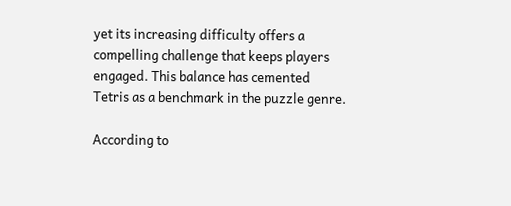yet its increasing difficulty offers a compelling challenge that keeps players engaged. This balance has cemented Tetris as a benchmark in the puzzle genre.

According to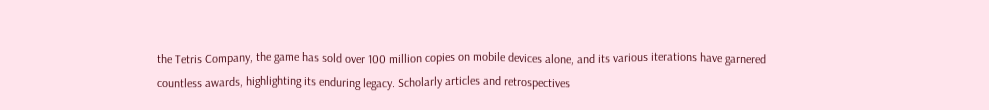the Tetris Company, the game has sold over 100 million copies on mobile devices alone, and its various iterations have garnered countless awards, highlighting its enduring legacy. Scholarly articles and retrospectives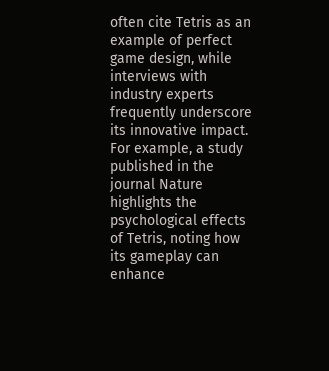often cite Tetris as an example of perfect game design, while interviews with industry experts frequently underscore its innovative impact. For example, a study published in the journal Nature highlights the psychological effects of Tetris, noting how its gameplay can enhance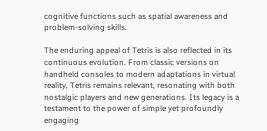cognitive functions such as spatial awareness and problem-solving skills.

The enduring appeal of Tetris is also reflected in its continuous evolution. From classic versions on handheld consoles to modern adaptations in virtual reality, Tetris remains relevant, resonating with both nostalgic players and new generations. Its legacy is a testament to the power of simple yet profoundly engaging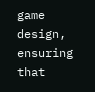game design, ensuring that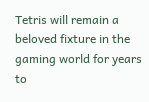Tetris will remain a beloved fixture in the gaming world for years to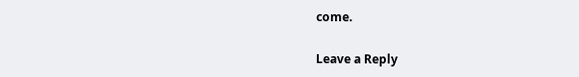come.

Leave a Reply